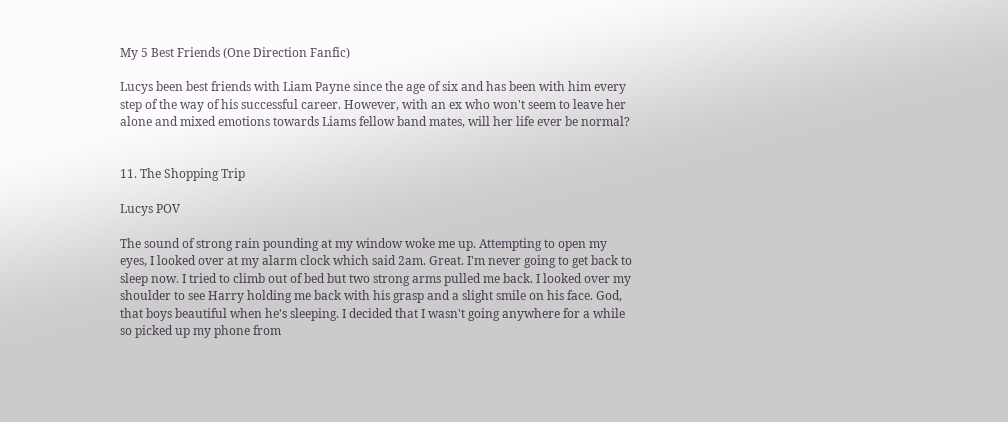My 5 Best Friends (One Direction Fanfic)

Lucys been best friends with Liam Payne since the age of six and has been with him every step of the way of his successful career. However, with an ex who won't seem to leave her alone and mixed emotions towards Liams fellow band mates, will her life ever be normal?


11. The Shopping Trip

Lucys POV

The sound of strong rain pounding at my window woke me up. Attempting to open my eyes, I looked over at my alarm clock which said 2am. Great. I'm never going to get back to sleep now. I tried to climb out of bed but two strong arms pulled me back. I looked over my shoulder to see Harry holding me back with his grasp and a slight smile on his face. God, that boys beautiful when he's sleeping. I decided that I wasn't going anywhere for a while so picked up my phone from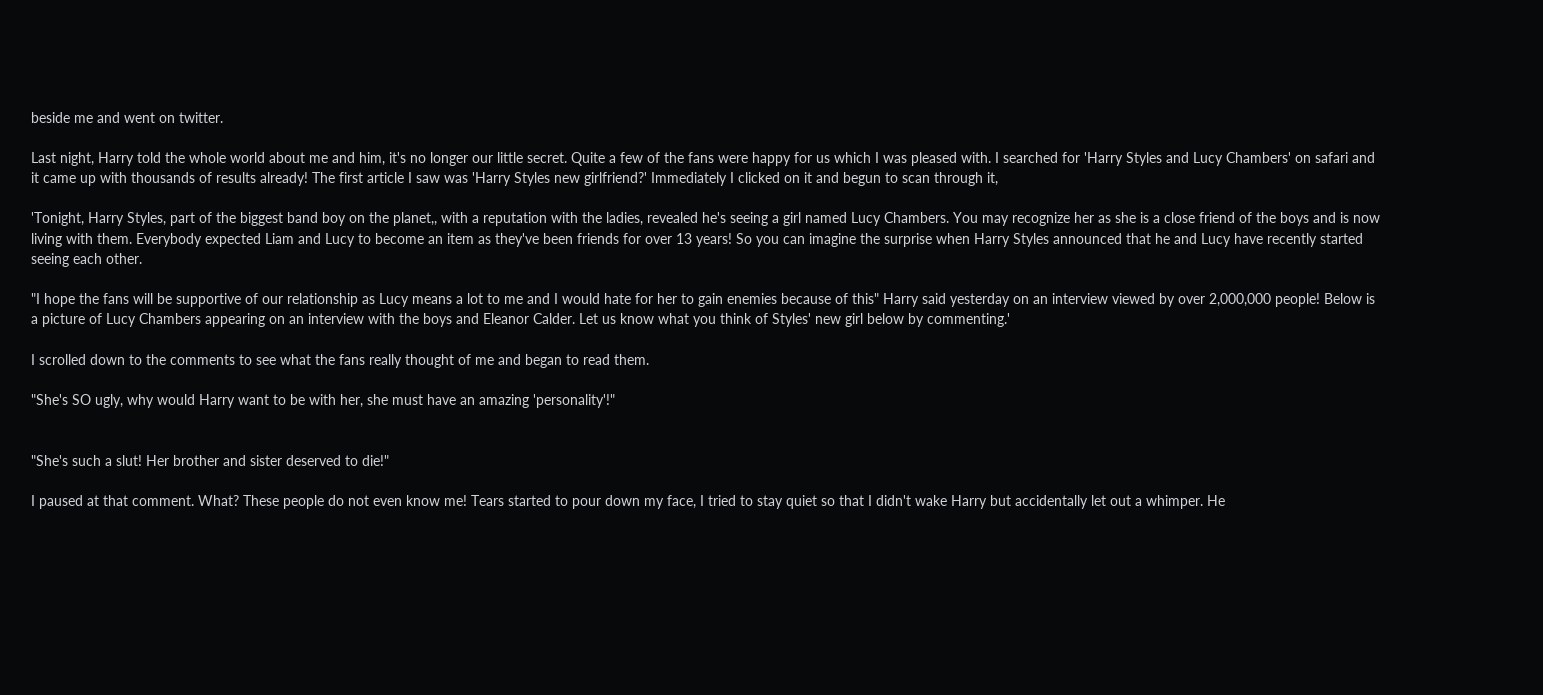beside me and went on twitter.

Last night, Harry told the whole world about me and him, it's no longer our little secret. Quite a few of the fans were happy for us which I was pleased with. I searched for 'Harry Styles and Lucy Chambers' on safari and it came up with thousands of results already! The first article I saw was 'Harry Styles new girlfriend?' Immediately I clicked on it and begun to scan through it,

'Tonight, Harry Styles, part of the biggest band boy on the planet,, with a reputation with the ladies, revealed he's seeing a girl named Lucy Chambers. You may recognize her as she is a close friend of the boys and is now living with them. Everybody expected Liam and Lucy to become an item as they've been friends for over 13 years! So you can imagine the surprise when Harry Styles announced that he and Lucy have recently started seeing each other.

"I hope the fans will be supportive of our relationship as Lucy means a lot to me and I would hate for her to gain enemies because of this" Harry said yesterday on an interview viewed by over 2,000,000 people! Below is a picture of Lucy Chambers appearing on an interview with the boys and Eleanor Calder. Let us know what you think of Styles' new girl below by commenting.'

I scrolled down to the comments to see what the fans really thought of me and began to read them.

"She's SO ugly, why would Harry want to be with her, she must have an amazing 'personality'!"


"She's such a slut! Her brother and sister deserved to die!"

I paused at that comment. What? These people do not even know me! Tears started to pour down my face, I tried to stay quiet so that I didn't wake Harry but accidentally let out a whimper. He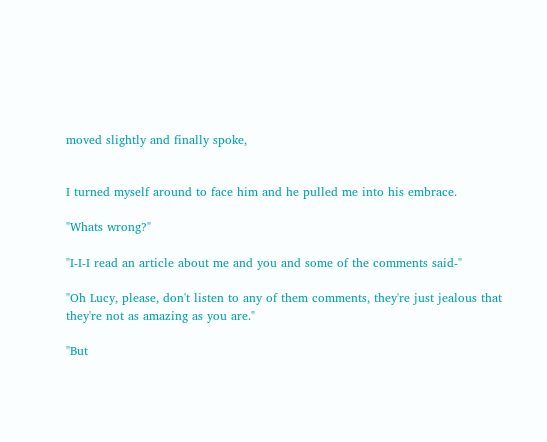moved slightly and finally spoke,


I turned myself around to face him and he pulled me into his embrace.

"Whats wrong?"

"I-I-I read an article about me and you and some of the comments said-"

"Oh Lucy, please, don't listen to any of them comments, they're just jealous that they're not as amazing as you are."

"But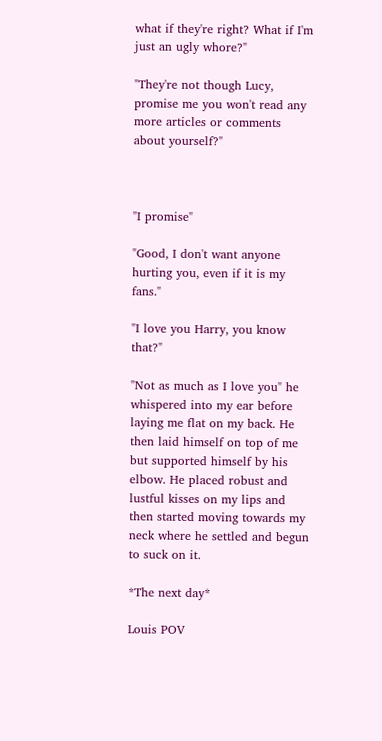what if they're right? What if I'm just an ugly whore?"

"They're not though Lucy, promise me you won't read any more articles or comments about yourself?"



"I promise"

"Good, I don't want anyone hurting you, even if it is my fans."

"I love you Harry, you know that?"

"Not as much as I love you" he whispered into my ear before laying me flat on my back. He then laid himself on top of me but supported himself by his elbow. He placed robust and lustful kisses on my lips and then started moving towards my neck where he settled and begun to suck on it.

*The next day*

Louis POV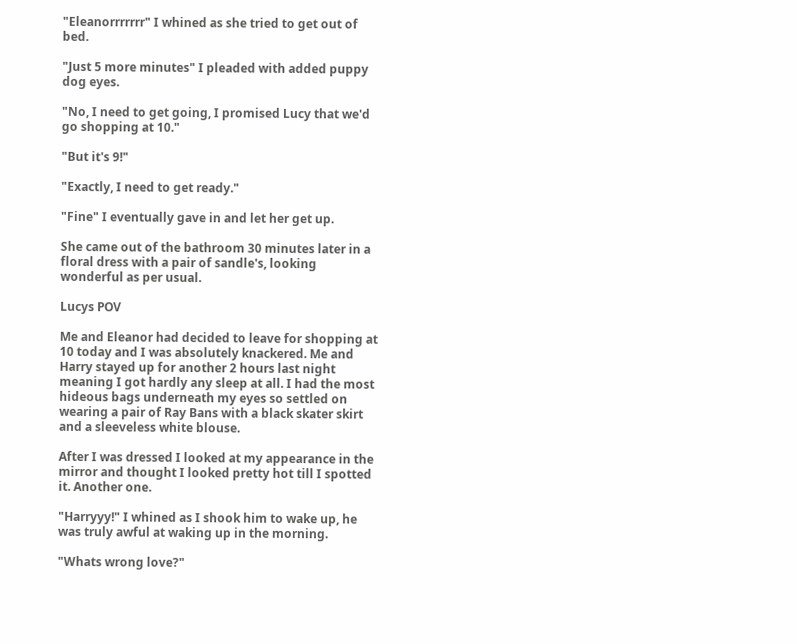"Eleanorrrrrrr" I whined as she tried to get out of bed.

"Just 5 more minutes" I pleaded with added puppy dog eyes.

"No, I need to get going, I promised Lucy that we'd go shopping at 10."

"But it's 9!"

"Exactly, I need to get ready."

"Fine" I eventually gave in and let her get up.

She came out of the bathroom 30 minutes later in a floral dress with a pair of sandle's, looking wonderful as per usual.

Lucys POV

Me and Eleanor had decided to leave for shopping at 10 today and I was absolutely knackered. Me and Harry stayed up for another 2 hours last night meaning I got hardly any sleep at all. I had the most hideous bags underneath my eyes so settled on wearing a pair of Ray Bans with a black skater skirt and a sleeveless white blouse.

After I was dressed I looked at my appearance in the mirror and thought I looked pretty hot till I spotted it. Another one.

"Harryyy!" I whined as I shook him to wake up, he was truly awful at waking up in the morning.

"Whats wrong love?"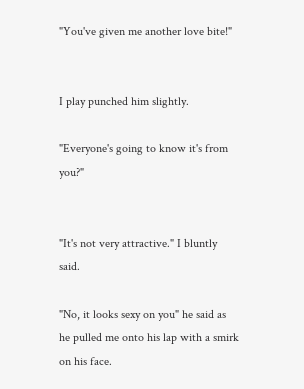"You've given me another love bite!"


I play punched him slightly.

"Everyone's going to know it's from you?"


"It's not very attractive." I bluntly said.

"No, it looks sexy on you" he said as he pulled me onto his lap with a smirk on his face.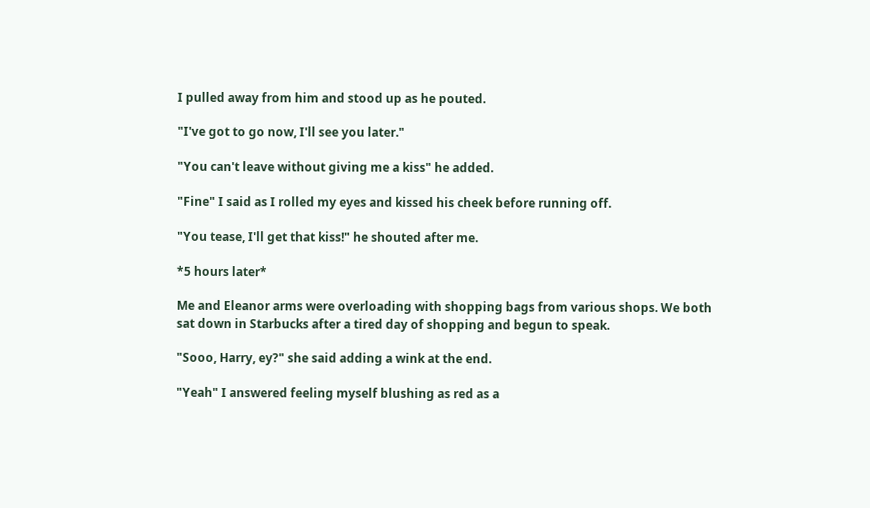I pulled away from him and stood up as he pouted.

"I've got to go now, I'll see you later."

"You can't leave without giving me a kiss" he added.

"Fine" I said as I rolled my eyes and kissed his cheek before running off.

"You tease, I'll get that kiss!" he shouted after me.

*5 hours later*

Me and Eleanor arms were overloading with shopping bags from various shops. We both sat down in Starbucks after a tired day of shopping and begun to speak.

"Sooo, Harry, ey?" she said adding a wink at the end.

"Yeah" I answered feeling myself blushing as red as a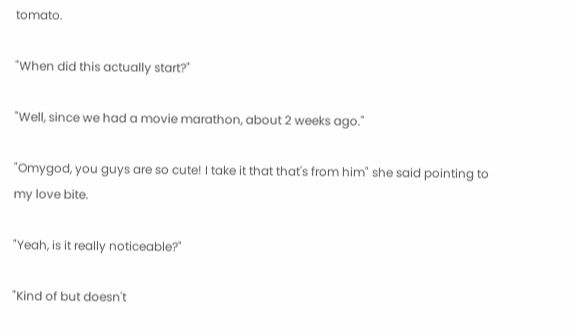tomato.

"When did this actually start?"

"Well, since we had a movie marathon, about 2 weeks ago."

"Omygod, you guys are so cute! I take it that that's from him" she said pointing to my love bite.

"Yeah, is it really noticeable?"

"Kind of but doesn't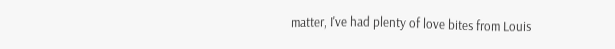matter, I've had plenty of love bites from Louis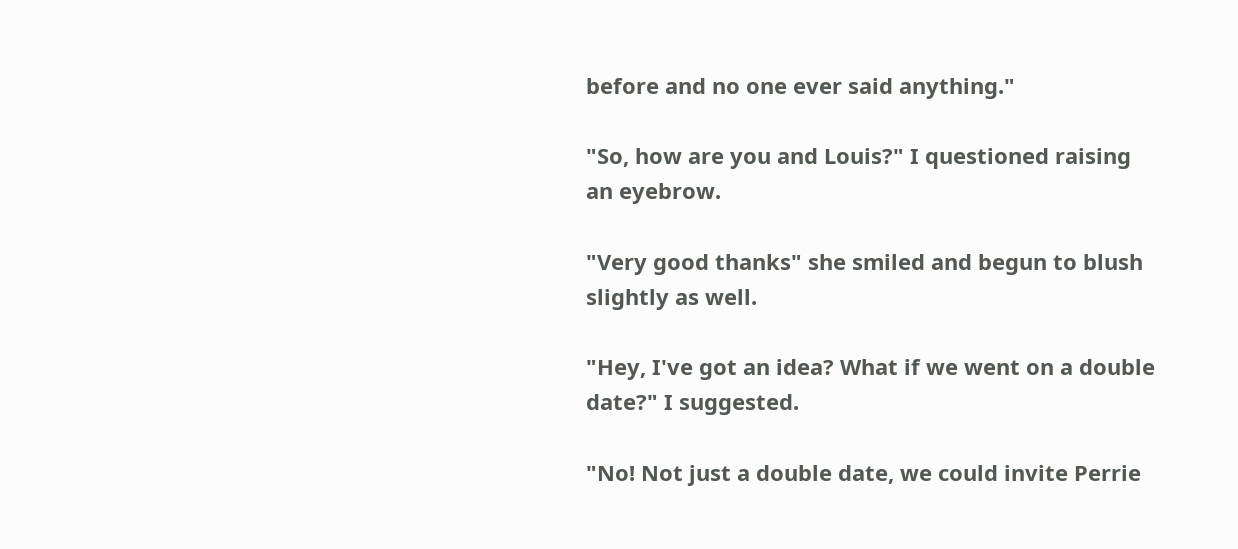before and no one ever said anything."

"So, how are you and Louis?" I questioned raising an eyebrow.

"Very good thanks" she smiled and begun to blush slightly as well.

"Hey, I've got an idea? What if we went on a double date?" I suggested.

"No! Not just a double date, we could invite Perrie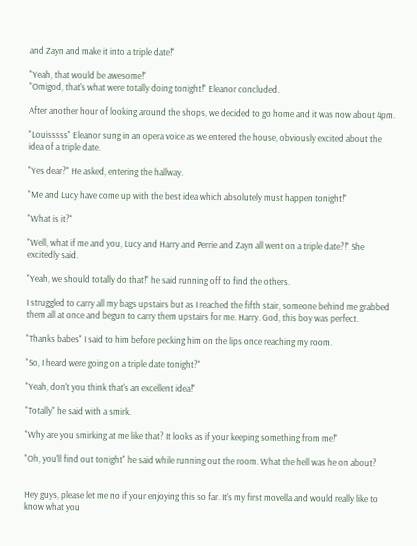and Zayn and make it into a triple date!"

"Yeah, that would be awesome!"
"Omigod, that's what were totally doing tonight!" Eleanor concluded.

After another hour of looking around the shops, we decided to go home and it was now about 4pm.

"Louisssss" Eleanor sung in an opera voice as we entered the house, obviously excited about the idea of a triple date.

"Yes dear?" He asked, entering the hallway.

"Me and Lucy have come up with the best idea which absolutely must happen tonight!"

"What is it?"

"Well, what if me and you, Lucy and Harry and Perrie and Zayn all went on a triple date?!" She excitedly said.

"Yeah, we should totally do that!" he said running off to find the others.

I struggled to carry all my bags upstairs but as I reached the fifth stair, someone behind me grabbed them all at once and begun to carry them upstairs for me. Harry. God, this boy was perfect.

"Thanks babes" I said to him before pecking him on the lips once reaching my room.

"So, I heard were going on a triple date tonight?"

"Yeah, don't you think that's an excellent idea!"

"Totally" he said with a smirk.

"Why are you smirking at me like that? It looks as if your keeping something from me!"

"Oh, you'll find out tonight" he said while running out the room. What the hell was he on about?


Hey guys, please let me no if your enjoying this so far. It's my first movella and would really like to know what you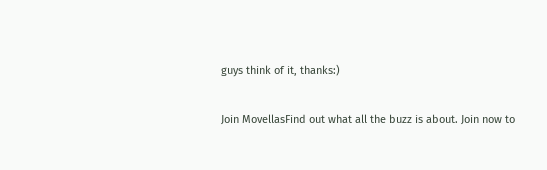guys think of it, thanks:)

Join MovellasFind out what all the buzz is about. Join now to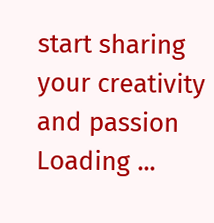start sharing your creativity and passion
Loading ...